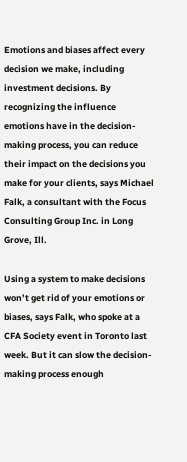Emotions and biases affect every decision we make, including investment decisions. By recognizing the influence emotions have in the decision-making process, you can reduce their impact on the decisions you make for your clients, says Michael Falk, a consultant with the Focus Consulting Group Inc. in Long Grove, Ill.

Using a system to make decisions won’t get rid of your emotions or biases, says Falk, who spoke at a CFA Society event in Toronto last week. But it can slow the decision-making process enough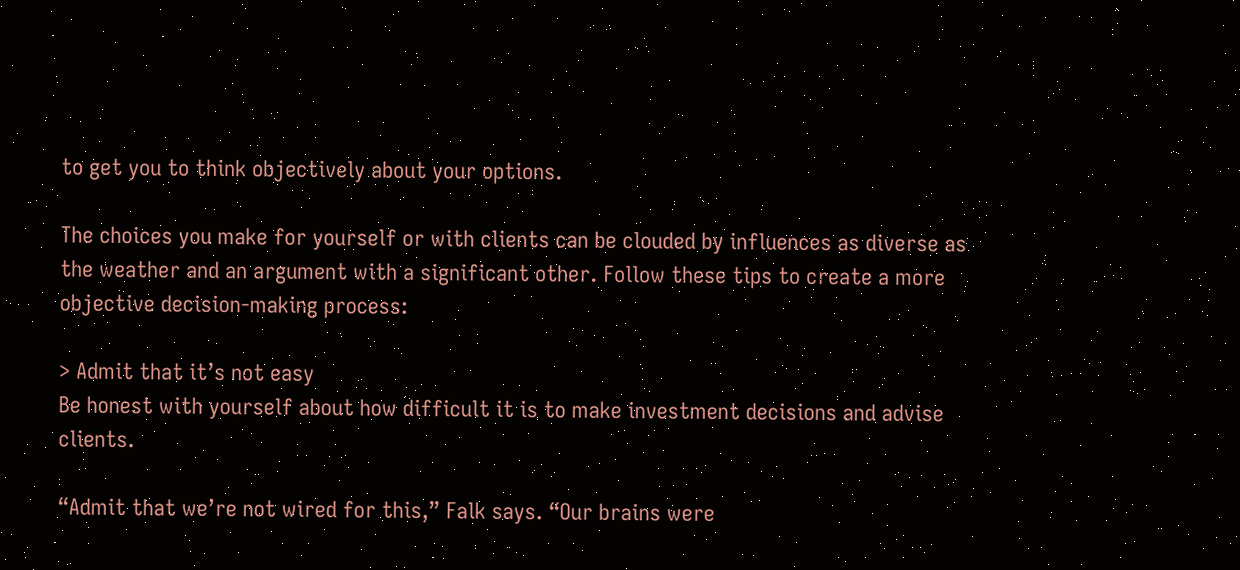to get you to think objectively about your options.

The choices you make for yourself or with clients can be clouded by influences as diverse as the weather and an argument with a significant other. Follow these tips to create a more objective decision-making process:

> Admit that it’s not easy
Be honest with yourself about how difficult it is to make investment decisions and advise clients.

“Admit that we’re not wired for this,” Falk says. “Our brains were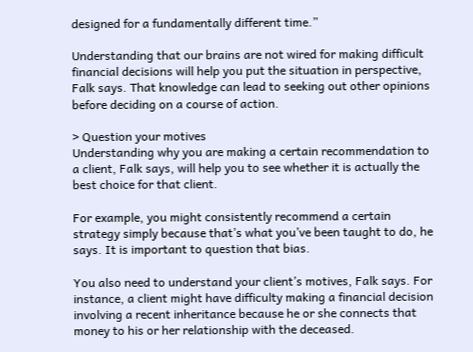designed for a fundamentally different time.”

Understanding that our brains are not wired for making difficult financial decisions will help you put the situation in perspective, Falk says. That knowledge can lead to seeking out other opinions before deciding on a course of action.

> Question your motives
Understanding why you are making a certain recommendation to a client, Falk says, will help you to see whether it is actually the best choice for that client.

For example, you might consistently recommend a certain strategy simply because that’s what you’ve been taught to do, he says. It is important to question that bias.

You also need to understand your client’s motives, Falk says. For instance, a client might have difficulty making a financial decision involving a recent inheritance because he or she connects that money to his or her relationship with the deceased.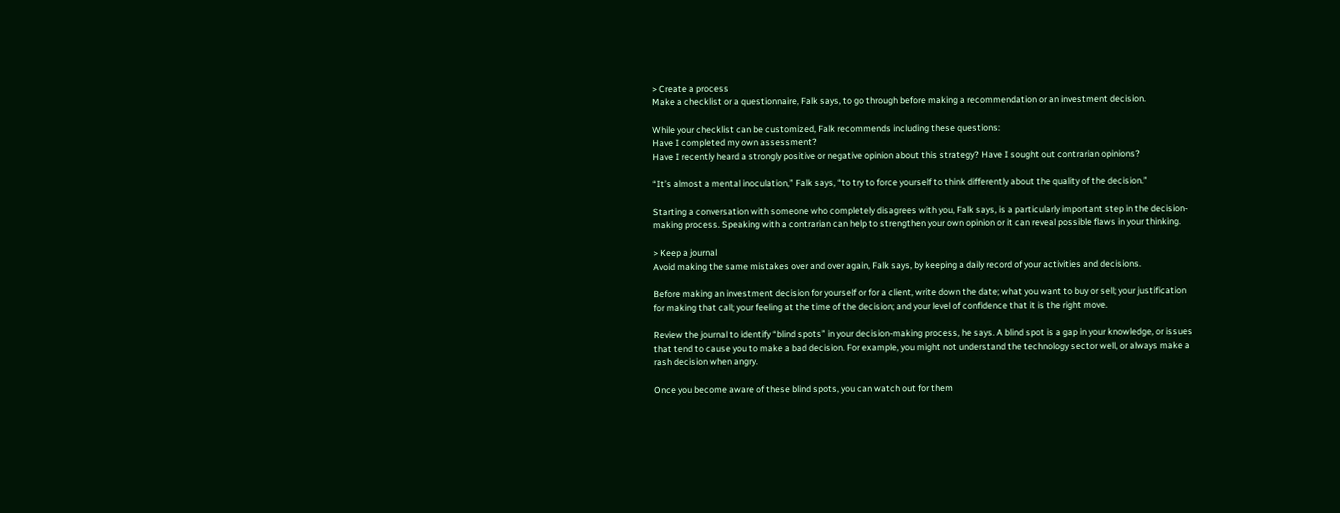> Create a process
Make a checklist or a questionnaire, Falk says, to go through before making a recommendation or an investment decision.

While your checklist can be customized, Falk recommends including these questions:
Have I completed my own assessment?
Have I recently heard a strongly positive or negative opinion about this strategy? Have I sought out contrarian opinions?

“It’s almost a mental inoculation,” Falk says, “to try to force yourself to think differently about the quality of the decision.”

Starting a conversation with someone who completely disagrees with you, Falk says, is a particularly important step in the decision-making process. Speaking with a contrarian can help to strengthen your own opinion or it can reveal possible flaws in your thinking.

> Keep a journal
Avoid making the same mistakes over and over again, Falk says, by keeping a daily record of your activities and decisions.

Before making an investment decision for yourself or for a client, write down the date; what you want to buy or sell; your justification for making that call; your feeling at the time of the decision; and your level of confidence that it is the right move.

Review the journal to identify “blind spots” in your decision-making process, he says. A blind spot is a gap in your knowledge, or issues that tend to cause you to make a bad decision. For example, you might not understand the technology sector well, or always make a rash decision when angry.

Once you become aware of these blind spots, you can watch out for them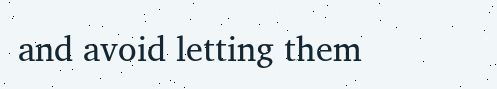and avoid letting them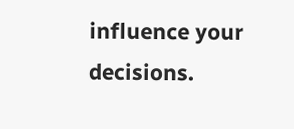influence your decisions.